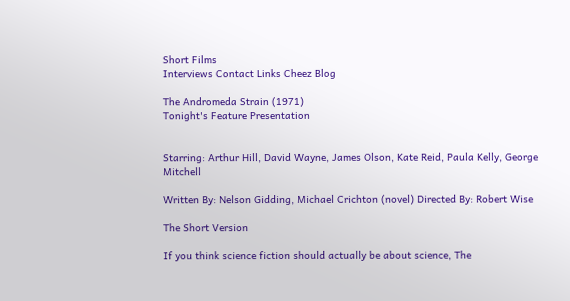Short Films
Interviews Contact Links Cheez Blog

The Andromeda Strain (1971)
Tonight's Feature Presentation


Starring: Arthur Hill, David Wayne, James Olson, Kate Reid, Paula Kelly, George Mitchell

Written By: Nelson Gidding, Michael Crichton (novel) Directed By: Robert Wise

The Short Version

If you think science fiction should actually be about science, The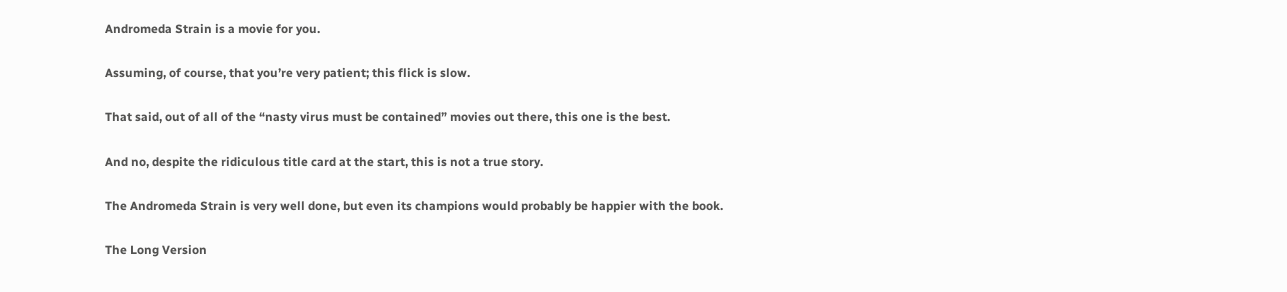Andromeda Strain is a movie for you.

Assuming, of course, that you’re very patient; this flick is slow.

That said, out of all of the “nasty virus must be contained” movies out there, this one is the best.

And no, despite the ridiculous title card at the start, this is not a true story.

The Andromeda Strain is very well done, but even its champions would probably be happier with the book.

The Long Version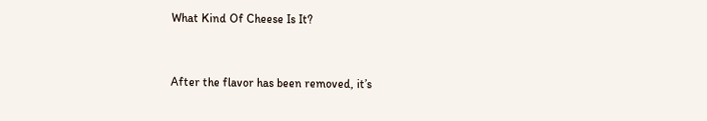What Kind Of Cheese Is It?


After the flavor has been removed, it’s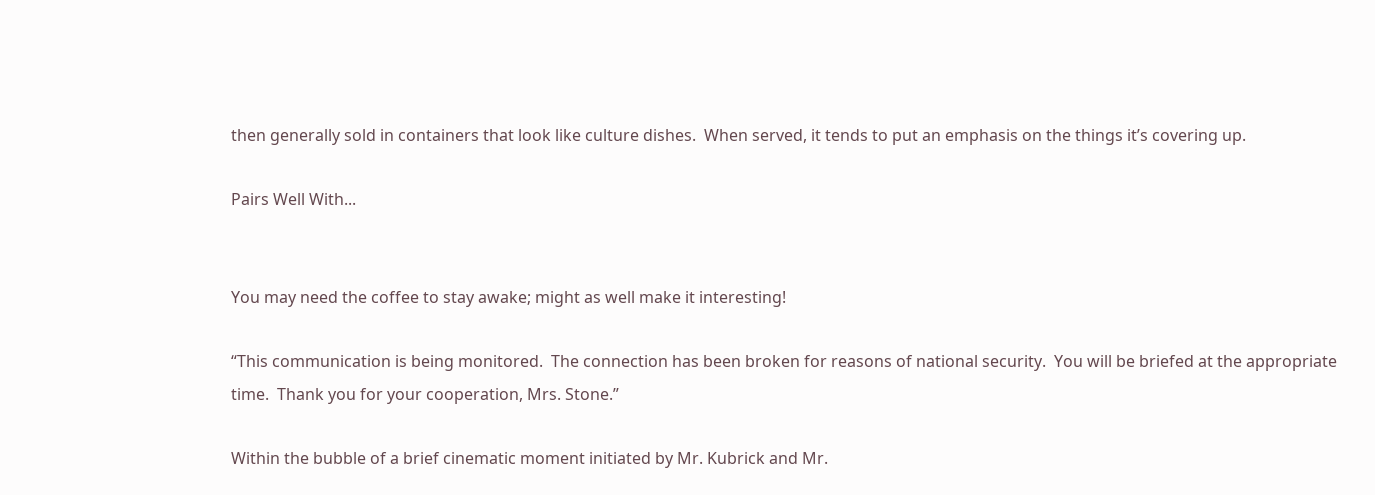then generally sold in containers that look like culture dishes.  When served, it tends to put an emphasis on the things it’s covering up.

Pairs Well With...


You may need the coffee to stay awake; might as well make it interesting!

“This communication is being monitored.  The connection has been broken for reasons of national security.  You will be briefed at the appropriate time.  Thank you for your cooperation, Mrs. Stone.”

Within the bubble of a brief cinematic moment initiated by Mr. Kubrick and Mr.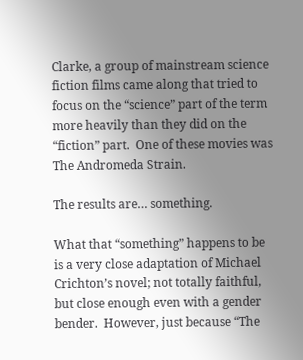Clarke, a group of mainstream science fiction films came along that tried to focus on the “science” part of the term more heavily than they did on the “fiction” part.  One of these movies was The Andromeda Strain.

The results are… something.

What that “something” happens to be is a very close adaptation of Michael Crichton’s novel; not totally faithful, but close enough even with a gender bender.  However, just because “The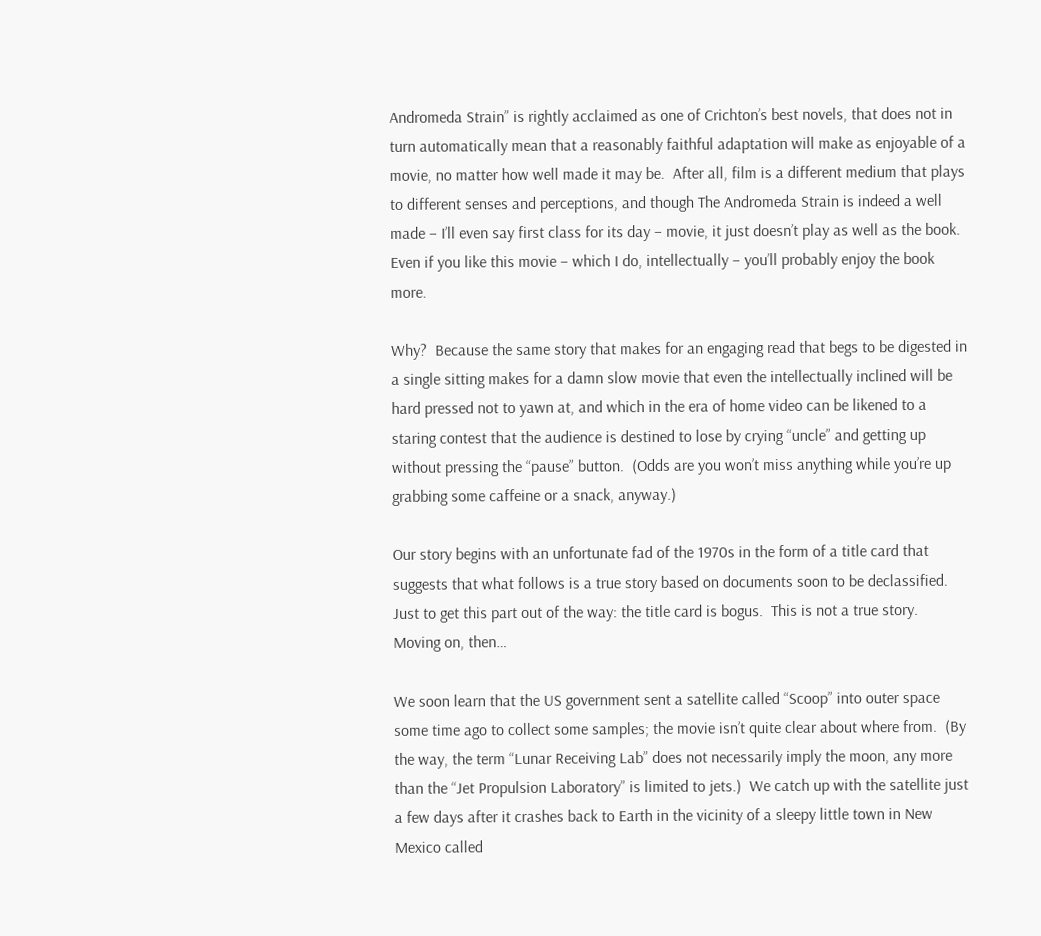Andromeda Strain” is rightly acclaimed as one of Crichton’s best novels, that does not in turn automatically mean that a reasonably faithful adaptation will make as enjoyable of a movie, no matter how well made it may be.  After all, film is a different medium that plays to different senses and perceptions, and though The Andromeda Strain is indeed a well made – I’ll even say first class for its day – movie, it just doesn’t play as well as the book.  Even if you like this movie – which I do, intellectually – you’ll probably enjoy the book more.

Why?  Because the same story that makes for an engaging read that begs to be digested in a single sitting makes for a damn slow movie that even the intellectually inclined will be hard pressed not to yawn at, and which in the era of home video can be likened to a staring contest that the audience is destined to lose by crying “uncle” and getting up without pressing the “pause” button.  (Odds are you won’t miss anything while you’re up grabbing some caffeine or a snack, anyway.)

Our story begins with an unfortunate fad of the 1970s in the form of a title card that suggests that what follows is a true story based on documents soon to be declassified.  Just to get this part out of the way: the title card is bogus.  This is not a true story.  Moving on, then…

We soon learn that the US government sent a satellite called “Scoop” into outer space some time ago to collect some samples; the movie isn’t quite clear about where from.  (By the way, the term “Lunar Receiving Lab” does not necessarily imply the moon, any more than the “Jet Propulsion Laboratory” is limited to jets.)  We catch up with the satellite just a few days after it crashes back to Earth in the vicinity of a sleepy little town in New Mexico called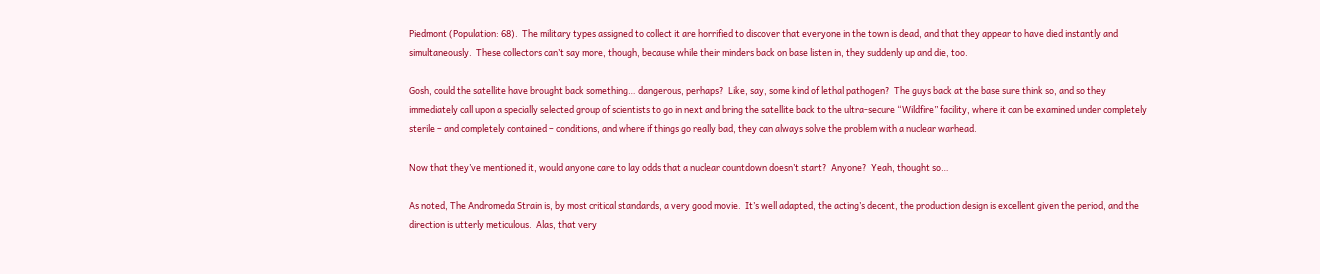Piedmont (Population: 68).  The military types assigned to collect it are horrified to discover that everyone in the town is dead, and that they appear to have died instantly and simultaneously.  These collectors can’t say more, though, because while their minders back on base listen in, they suddenly up and die, too.

Gosh, could the satellite have brought back something… dangerous, perhaps?  Like, say, some kind of lethal pathogen?  The guys back at the base sure think so, and so they immediately call upon a specially selected group of scientists to go in next and bring the satellite back to the ultra-secure “Wildfire” facility, where it can be examined under completely sterile – and completely contained – conditions, and where if things go really bad, they can always solve the problem with a nuclear warhead.

Now that they’ve mentioned it, would anyone care to lay odds that a nuclear countdown doesn’t start?  Anyone?  Yeah, thought so…

As noted, The Andromeda Strain is, by most critical standards, a very good movie.  It’s well adapted, the acting’s decent, the production design is excellent given the period, and the direction is utterly meticulous.  Alas, that very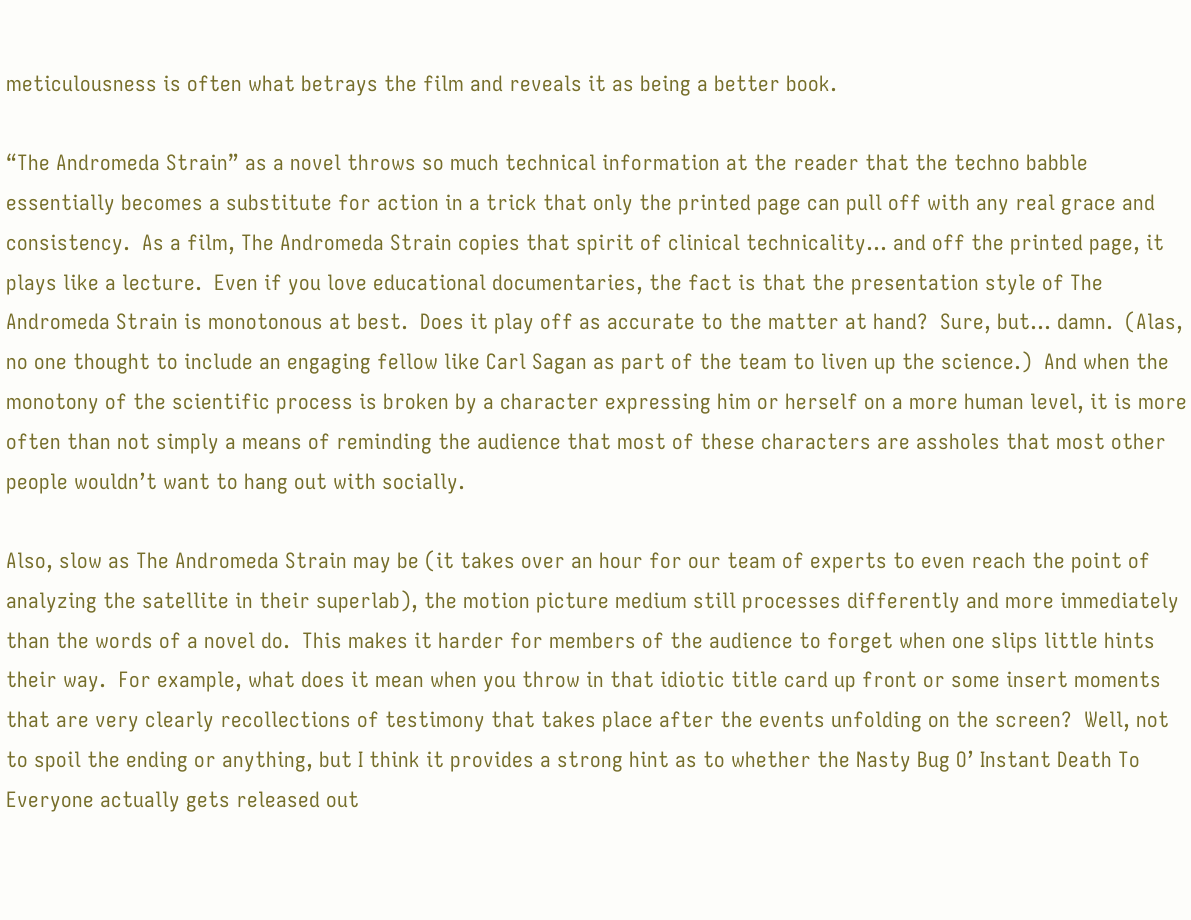meticulousness is often what betrays the film and reveals it as being a better book.

“The Andromeda Strain” as a novel throws so much technical information at the reader that the techno babble essentially becomes a substitute for action in a trick that only the printed page can pull off with any real grace and consistency.  As a film, The Andromeda Strain copies that spirit of clinical technicality… and off the printed page, it plays like a lecture.  Even if you love educational documentaries, the fact is that the presentation style of The Andromeda Strain is monotonous at best.  Does it play off as accurate to the matter at hand?  Sure, but… damn.  (Alas, no one thought to include an engaging fellow like Carl Sagan as part of the team to liven up the science.)  And when the monotony of the scientific process is broken by a character expressing him or herself on a more human level, it is more often than not simply a means of reminding the audience that most of these characters are assholes that most other people wouldn’t want to hang out with socially.

Also, slow as The Andromeda Strain may be (it takes over an hour for our team of experts to even reach the point of analyzing the satellite in their superlab), the motion picture medium still processes differently and more immediately than the words of a novel do.  This makes it harder for members of the audience to forget when one slips little hints their way.  For example, what does it mean when you throw in that idiotic title card up front or some insert moments that are very clearly recollections of testimony that takes place after the events unfolding on the screen?  Well, not to spoil the ending or anything, but I think it provides a strong hint as to whether the Nasty Bug O’ Instant Death To Everyone actually gets released out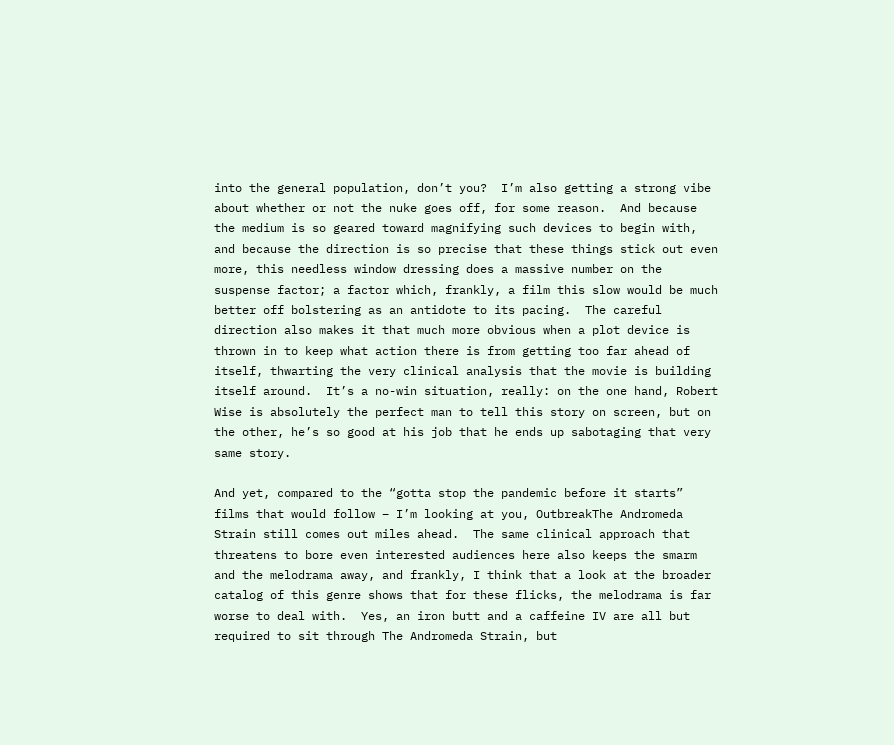into the general population, don’t you?  I’m also getting a strong vibe about whether or not the nuke goes off, for some reason.  And because the medium is so geared toward magnifying such devices to begin with, and because the direction is so precise that these things stick out even more, this needless window dressing does a massive number on the suspense factor; a factor which, frankly, a film this slow would be much better off bolstering as an antidote to its pacing.  The careful direction also makes it that much more obvious when a plot device is thrown in to keep what action there is from getting too far ahead of itself, thwarting the very clinical analysis that the movie is building itself around.  It’s a no-win situation, really: on the one hand, Robert Wise is absolutely the perfect man to tell this story on screen, but on the other, he’s so good at his job that he ends up sabotaging that very same story.

And yet, compared to the “gotta stop the pandemic before it starts” films that would follow – I’m looking at you, OutbreakThe Andromeda Strain still comes out miles ahead.  The same clinical approach that threatens to bore even interested audiences here also keeps the smarm and the melodrama away, and frankly, I think that a look at the broader catalog of this genre shows that for these flicks, the melodrama is far worse to deal with.  Yes, an iron butt and a caffeine IV are all but required to sit through The Andromeda Strain, but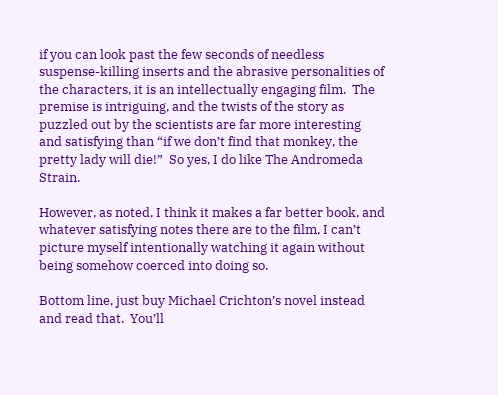if you can look past the few seconds of needless suspense-killing inserts and the abrasive personalities of the characters, it is an intellectually engaging film.  The premise is intriguing, and the twists of the story as puzzled out by the scientists are far more interesting and satisfying than “if we don’t find that monkey, the pretty lady will die!”  So yes, I do like The Andromeda Strain.

However, as noted, I think it makes a far better book, and whatever satisfying notes there are to the film, I can’t picture myself intentionally watching it again without being somehow coerced into doing so.

Bottom line, just buy Michael Crichton’s novel instead and read that.  You’ll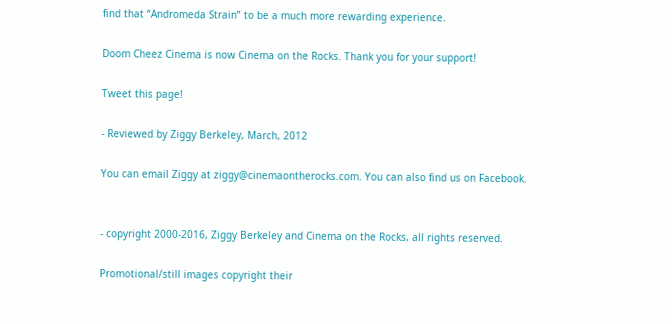find that “Andromeda Strain” to be a much more rewarding experience.

Doom Cheez Cinema is now Cinema on the Rocks. Thank you for your support!

Tweet this page!

- Reviewed by Ziggy Berkeley, March, 2012

You can email Ziggy at ziggy@cinemaontherocks.com. You can also find us on Facebook.


- copyright 2000-2016, Ziggy Berkeley and Cinema on the Rocks, all rights reserved.

Promotional/still images copyright their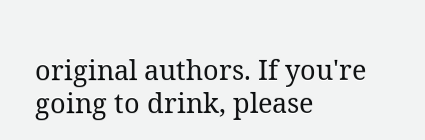original authors. If you're going to drink, please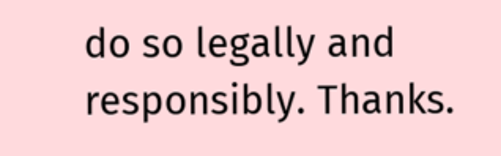do so legally and responsibly. Thanks.